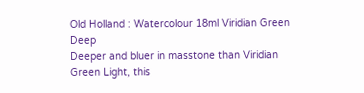Old Holland : Watercolour 18ml Viridian Green Deep
Deeper and bluer in masstone than Viridian Green Light, this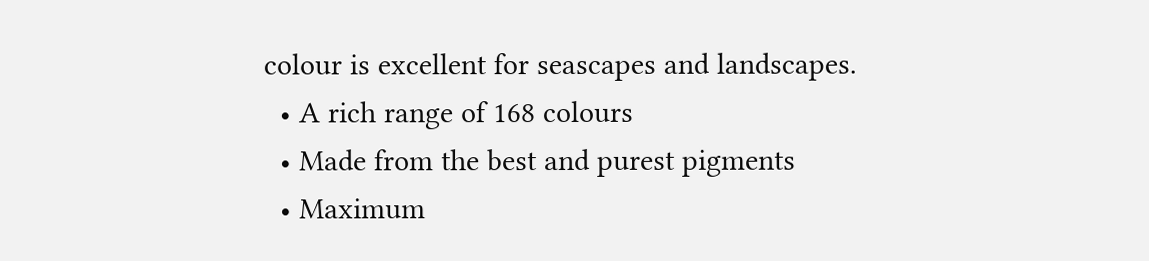colour is excellent for seascapes and landscapes.
  • A rich range of 168 colours
  • Made from the best and purest pigments
  • Maximum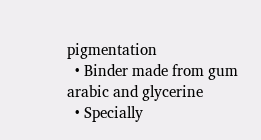pigmentation
  • Binder made from gum arabic and glycerine
  • Specially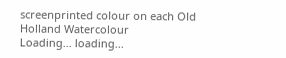screenprinted colour on each Old Holland Watercolour
Loading... loading...